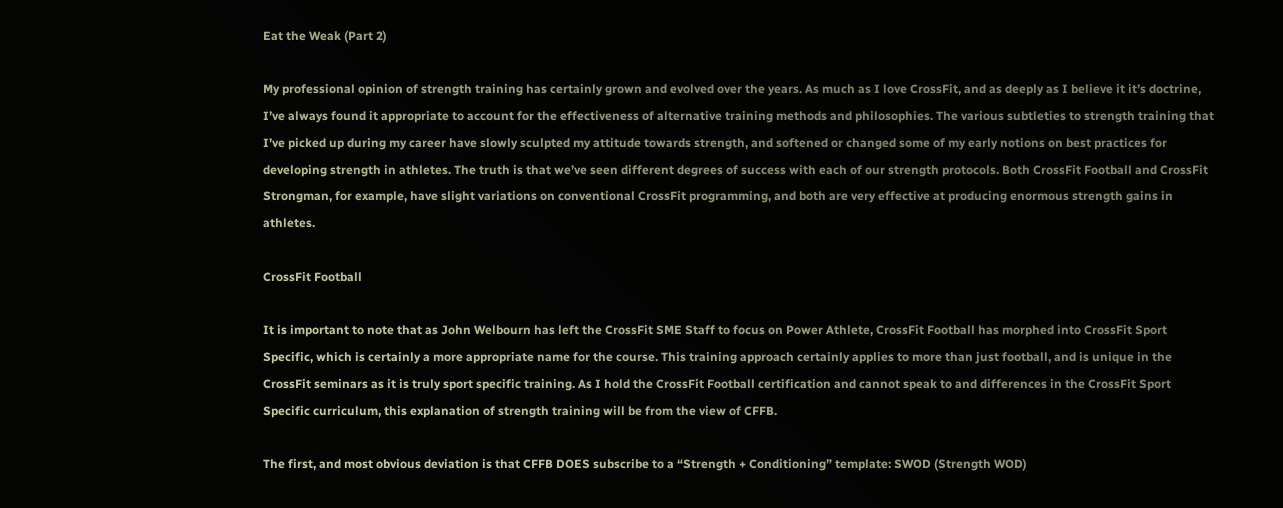Eat the Weak (Part 2)

My professional opinion of strength training has certainly grown and evolved over the years. As much as I love CrossFit, and as deeply as I believe it it’s doctrine, I’ve always found it appropriate to account for the effectiveness of alternative training methods and philosophies. The various subtleties to strength training that I’ve picked up during my career have slowly sculpted my attitude towards strength, and softened or changed some of my early notions on best practices for developing strength in athletes. The truth is that we’ve seen different degrees of success with each of our strength protocols. Both CrossFit Football and CrossFit Strongman, for example, have slight variations on conventional CrossFit programming, and both are very effective at producing enormous strength gains in athletes.

CrossFit Football

It is important to note that as John Welbourn has left the CrossFit SME Staff to focus on Power Athlete, CrossFit Football has morphed into CrossFit Sport Specific, which is certainly a more appropriate name for the course. This training approach certainly applies to more than just football, and is unique in the CrossFit seminars as it is truly sport specific training. As I hold the CrossFit Football certification and cannot speak to and differences in the CrossFit Sport Specific curriculum, this explanation of strength training will be from the view of CFFB.

The first, and most obvious deviation is that CFFB DOES subscribe to a “Strength + Conditioning” template: SWOD (Strength WOD)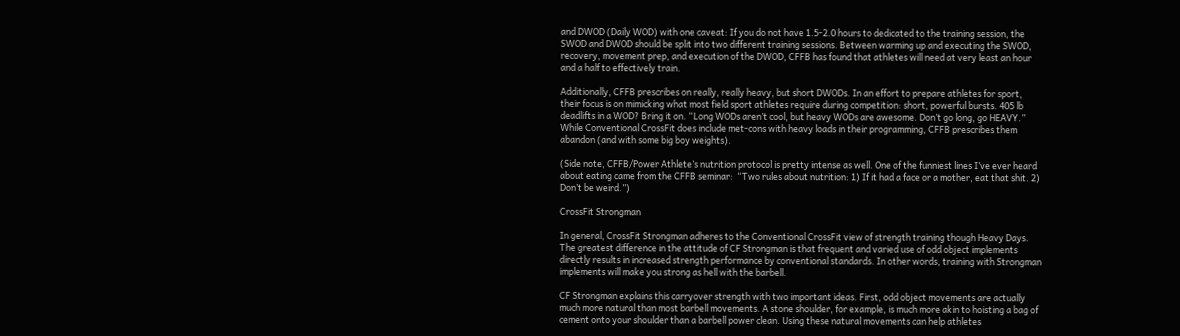and DWOD (Daily WOD) with one caveat: If you do not have 1.5-2.0 hours to dedicated to the training session, the SWOD and DWOD should be split into two different training sessions. Between warming up and executing the SWOD, recovery, movement prep, and execution of the DWOD, CFFB has found that athletes will need at very least an hour and a half to effectively train.

Additionally, CFFB prescribes on really, really heavy, but short DWODs. In an effort to prepare athletes for sport, their focus is on mimicking what most field sport athletes require during competition: short, powerful bursts. 405 lb deadlifts in a WOD? Bring it on. “Long WODs aren’t cool, but heavy WODs are awesome. Don’t go long, go HEAVY.” While Conventional CrossFit does include met-cons with heavy loads in their programming, CFFB prescribes them abandon (and with some big boy weights).

(Side note, CFFB/Power Athlete’s nutrition protocol is pretty intense as well. One of the funniest lines I’ve ever heard about eating came from the CFFB seminar:  “Two rules about nutrition: 1) If it had a face or a mother, eat that shit. 2) Don’t be weird.”)

CrossFit Strongman

In general, CrossFit Strongman adheres to the Conventional CrossFit view of strength training though Heavy Days. The greatest difference in the attitude of CF Strongman is that frequent and varied use of odd object implements directly results in increased strength performance by conventional standards. In other words, training with Strongman implements will make you strong as hell with the barbell.

CF Strongman explains this carryover strength with two important ideas. First, odd object movements are actually much more natural than most barbell movements. A stone shoulder, for example, is much more akin to hoisting a bag of cement onto your shoulder than a barbell power clean. Using these natural movements can help athletes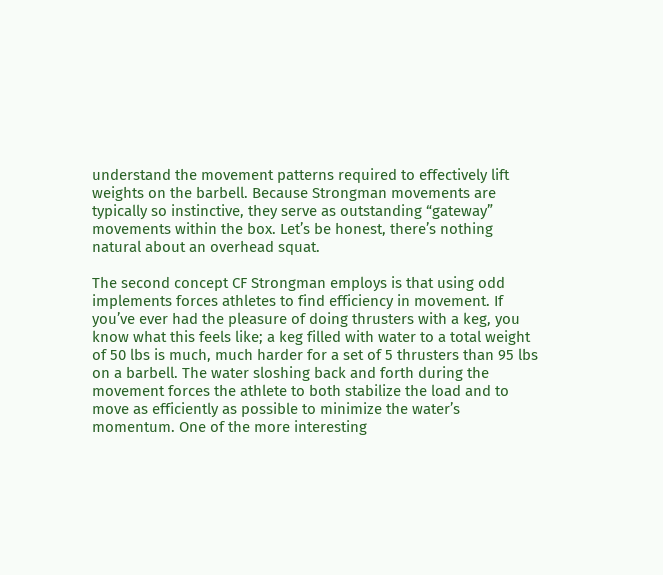understand the movement patterns required to effectively lift weights on the barbell. Because Strongman movements are typically so instinctive, they serve as outstanding “gateway” movements within the box. Let’s be honest, there’s nothing natural about an overhead squat.

The second concept CF Strongman employs is that using odd implements forces athletes to find efficiency in movement. If you’ve ever had the pleasure of doing thrusters with a keg, you know what this feels like; a keg filled with water to a total weight of 50 lbs is much, much harder for a set of 5 thrusters than 95 lbs on a barbell. The water sloshing back and forth during the movement forces the athlete to both stabilize the load and to move as efficiently as possible to minimize the water’s momentum. One of the more interesting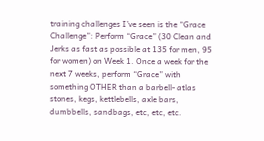training challenges I’ve seen is the “Grace Challenge”: Perform “Grace” (30 Clean and Jerks as fast as possible at 135 for men, 95 for women) on Week 1. Once a week for the next 7 weeks, perform “Grace” with something OTHER than a barbell- atlas stones, kegs, kettlebells, axle bars, dumbbells, sandbags, etc, etc, etc.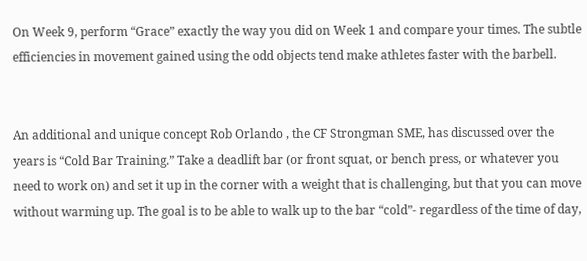On Week 9, perform “Grace” exactly the way you did on Week 1 and compare your times. The subtle efficiencies in movement gained using the odd objects tend make athletes faster with the barbell.


An additional and unique concept Rob Orlando , the CF Strongman SME, has discussed over the years is “Cold Bar Training.” Take a deadlift bar (or front squat, or bench press, or whatever you need to work on) and set it up in the corner with a weight that is challenging, but that you can move without warming up. The goal is to be able to walk up to the bar “cold”- regardless of the time of day,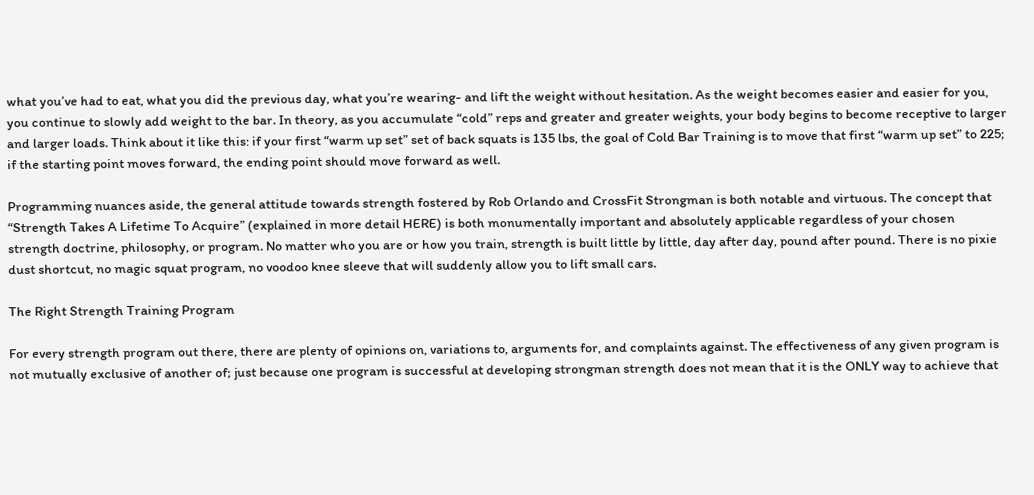what you’ve had to eat, what you did the previous day, what you’re wearing- and lift the weight without hesitation. As the weight becomes easier and easier for you, you continue to slowly add weight to the bar. In theory, as you accumulate “cold” reps and greater and greater weights, your body begins to become receptive to larger and larger loads. Think about it like this: if your first “warm up set” set of back squats is 135 lbs, the goal of Cold Bar Training is to move that first “warm up set” to 225; if the starting point moves forward, the ending point should move forward as well.

Programming nuances aside, the general attitude towards strength fostered by Rob Orlando and CrossFit Strongman is both notable and virtuous. The concept that “Strength Takes A Lifetime To Acquire” (explained in more detail HERE) is both monumentally important and absolutely applicable regardless of your chosen strength doctrine, philosophy, or program. No matter who you are or how you train, strength is built little by little, day after day, pound after pound. There is no pixie dust shortcut, no magic squat program, no voodoo knee sleeve that will suddenly allow you to lift small cars.

The Right Strength Training Program

For every strength program out there, there are plenty of opinions on, variations to, arguments for, and complaints against. The effectiveness of any given program is not mutually exclusive of another of; just because one program is successful at developing strongman strength does not mean that it is the ONLY way to achieve that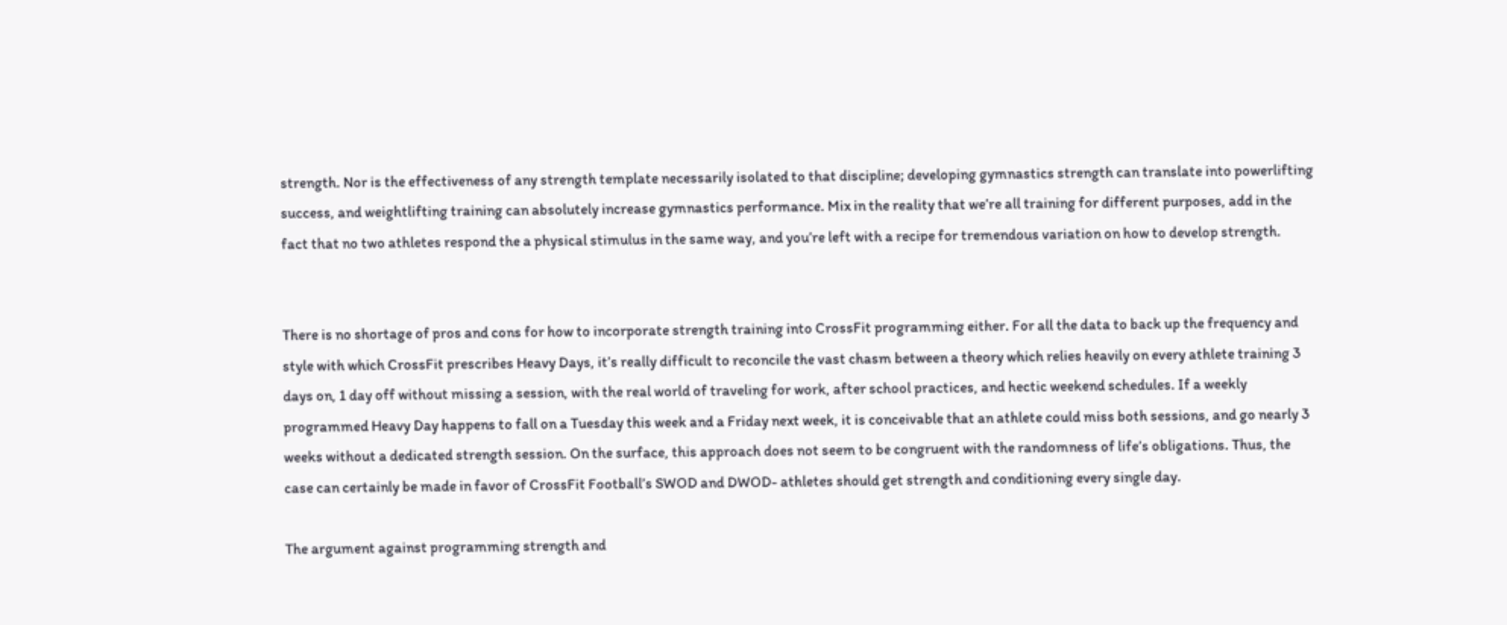strength. Nor is the effectiveness of any strength template necessarily isolated to that discipline; developing gymnastics strength can translate into powerlifting success, and weightlifting training can absolutely increase gymnastics performance. Mix in the reality that we’re all training for different purposes, add in the fact that no two athletes respond the a physical stimulus in the same way, and you’re left with a recipe for tremendous variation on how to develop strength.


There is no shortage of pros and cons for how to incorporate strength training into CrossFit programming either. For all the data to back up the frequency and style with which CrossFit prescribes Heavy Days, it’s really difficult to reconcile the vast chasm between a theory which relies heavily on every athlete training 3 days on, 1 day off without missing a session, with the real world of traveling for work, after school practices, and hectic weekend schedules. If a weekly programmed Heavy Day happens to fall on a Tuesday this week and a Friday next week, it is conceivable that an athlete could miss both sessions, and go nearly 3 weeks without a dedicated strength session. On the surface, this approach does not seem to be congruent with the randomness of life’s obligations. Thus, the case can certainly be made in favor of CrossFit Football’s SWOD and DWOD- athletes should get strength and conditioning every single day.

The argument against programming strength and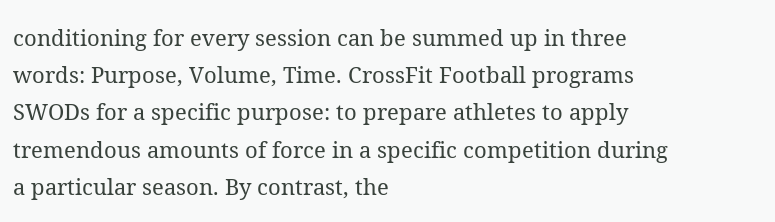conditioning for every session can be summed up in three words: Purpose, Volume, Time. CrossFit Football programs SWODs for a specific purpose: to prepare athletes to apply tremendous amounts of force in a specific competition during a particular season. By contrast, the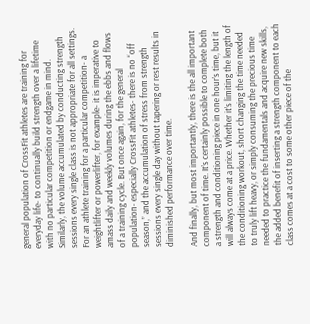general population of CrossFit athletes are training for everyday life- to continually build strength over a lifetime with no particular competition or endgame in mind. Similarly, the volume accumulated by conducting strength sessions every single class is not appropriate for all settings. For an athlete training for a particular competition- a weightlifter or powerlifter, for example- it is imperative to amass daily and weekly volumes during the ebbs and flows of a training cycle. But once again, for the general population- especially CrossFit athletes- there is no “off season,” and the accumulation of stress from strength sessions every single day without tapering or rest results in diminished performance over time.

And finally, but most importantly, there is the all important component of time. It’s certainly possible to complete both a strength and conditioning piece in one hour’s time, but it will always come at a price. Whether it’s limiting the length of the conditioning workout, short changing the time needed to truly lift heavy, or simply consuming the precious time needed to practice the fundamentals and acquire new skills, the added benefit of inserting a strength component to each class comes at a cost to some other piece of the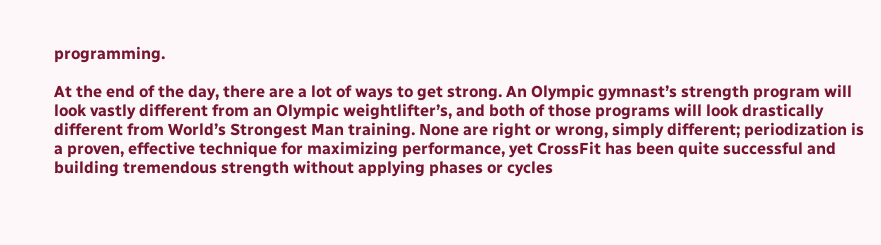programming.

At the end of the day, there are a lot of ways to get strong. An Olympic gymnast’s strength program will look vastly different from an Olympic weightlifter’s, and both of those programs will look drastically different from World’s Strongest Man training. None are right or wrong, simply different; periodization is a proven, effective technique for maximizing performance, yet CrossFit has been quite successful and building tremendous strength without applying phases or cycles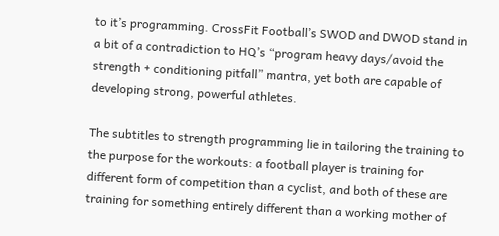to it’s programming. CrossFit Football’s SWOD and DWOD stand in a bit of a contradiction to HQ’s “program heavy days/avoid the strength + conditioning pitfall” mantra, yet both are capable of developing strong, powerful athletes.

The subtitles to strength programming lie in tailoring the training to the purpose for the workouts: a football player is training for different form of competition than a cyclist, and both of these are training for something entirely different than a working mother of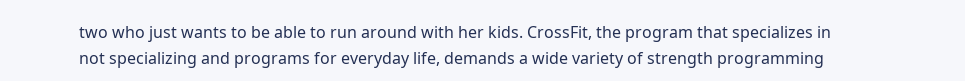two who just wants to be able to run around with her kids. CrossFit, the program that specializes in not specializing and programs for everyday life, demands a wide variety of strength programming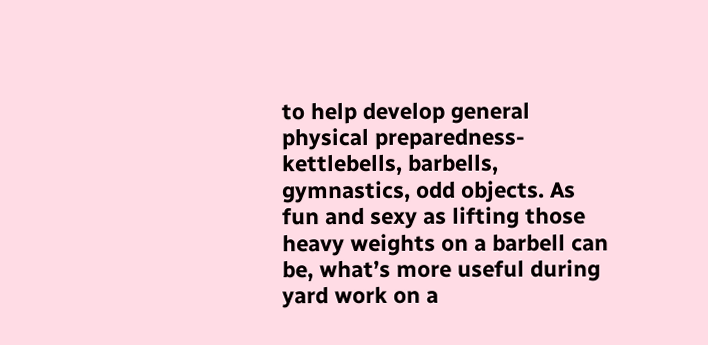to help develop general physical preparedness- kettlebells, barbells, gymnastics, odd objects. As fun and sexy as lifting those heavy weights on a barbell can be, what’s more useful during yard work on a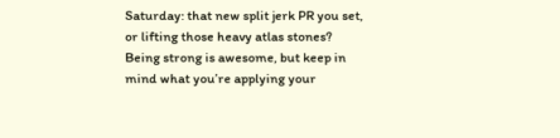Saturday: that new split jerk PR you set, or lifting those heavy atlas stones? Being strong is awesome, but keep in mind what you’re applying your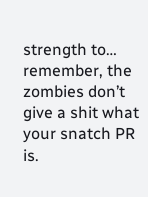strength to… remember, the zombies don’t give a shit what your snatch PR is.